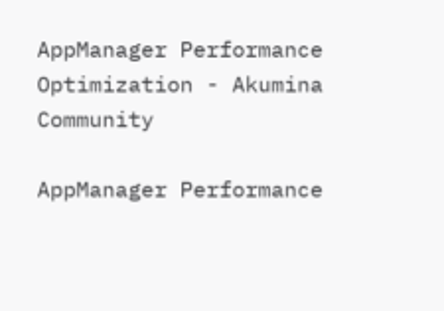AppManager Performance Optimization - Akumina Community

AppManager Performance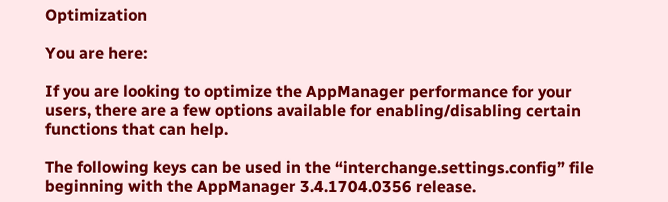Optimization

You are here:

If you are looking to optimize the AppManager performance for your users, there are a few options available for enabling/disabling certain functions that can help.

The following keys can be used in the “interchange.settings.config” file beginning with the AppManager 3.4.1704.0356 release.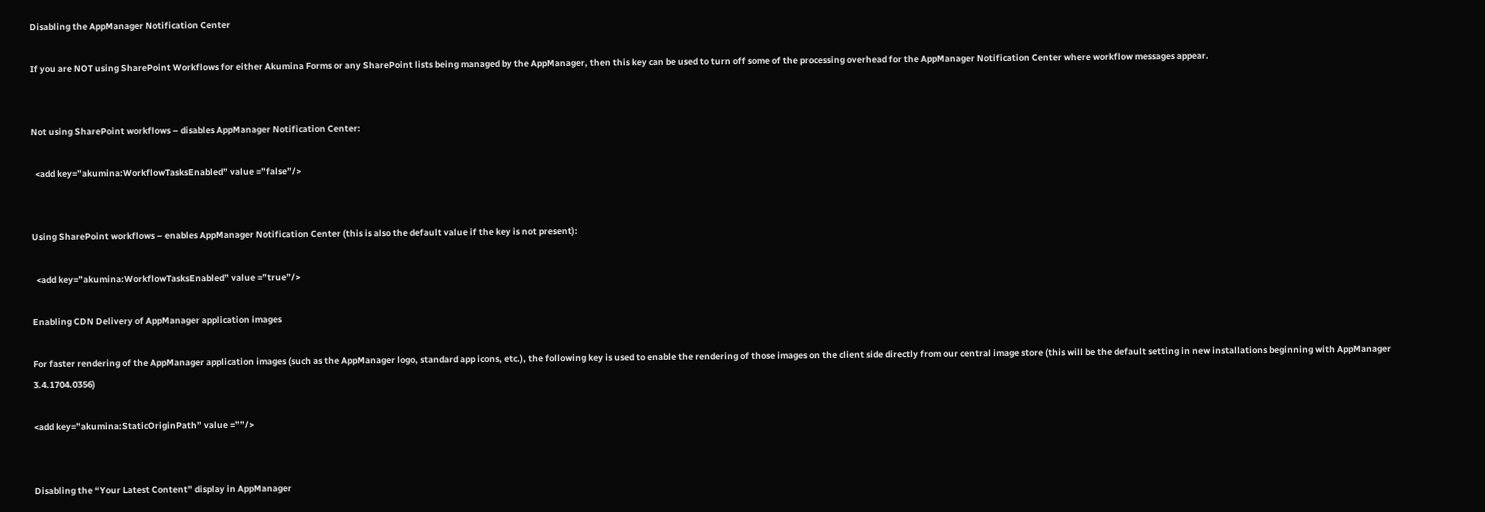Disabling the AppManager Notification Center

If you are NOT using SharePoint Workflows for either Akumina Forms or any SharePoint lists being managed by the AppManager, then this key can be used to turn off some of the processing overhead for the AppManager Notification Center where workflow messages appear.


Not using SharePoint workflows – disables AppManager Notification Center:

  <add key=”akumina:WorkflowTasksEnabled” value =”false”/>


Using SharePoint workflows – enables AppManager Notification Center (this is also the default value if the key is not present):

  <add key=”akumina:WorkflowTasksEnabled” value =”true”/>

Enabling CDN Delivery of AppManager application images

For faster rendering of the AppManager application images (such as the AppManager logo, standard app icons, etc.), the following key is used to enable the rendering of those images on the client side directly from our central image store (this will be the default setting in new installations beginning with AppManager 3.4.1704.0356)

<add key=”akumina:StaticOriginPath” value =””/>


Disabling the “Your Latest Content” display in AppManager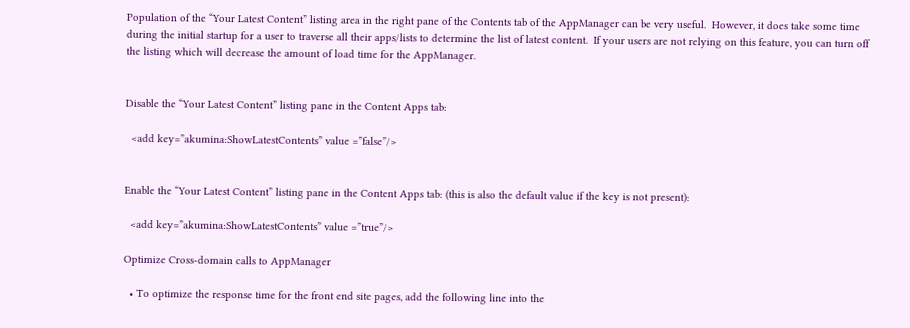Population of the “Your Latest Content” listing area in the right pane of the Contents tab of the AppManager can be very useful.  However, it does take some time during the initial startup for a user to traverse all their apps/lists to determine the list of latest content.  If your users are not relying on this feature, you can turn off the listing which will decrease the amount of load time for the AppManager.


Disable the “Your Latest Content” listing pane in the Content Apps tab:

  <add key=”akumina:ShowLatestContents” value =”false”/>


Enable the “Your Latest Content” listing pane in the Content Apps tab: (this is also the default value if the key is not present):

  <add key=”akumina:ShowLatestContents” value =”true”/>

Optimize Cross-domain calls to AppManager

  • To optimize the response time for the front end site pages, add the following line into the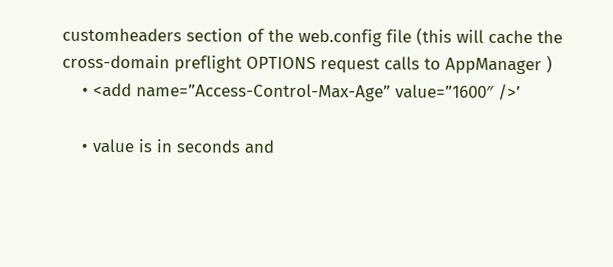customheaders section of the web.config file (this will cache the cross-domain preflight OPTIONS request calls to AppManager )
    • <add name=”Access-Control-Max-Age” value=”1600″ />’

    • value is in seconds and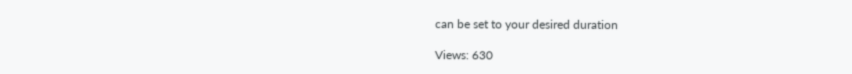can be set to your desired duration

Views: 630